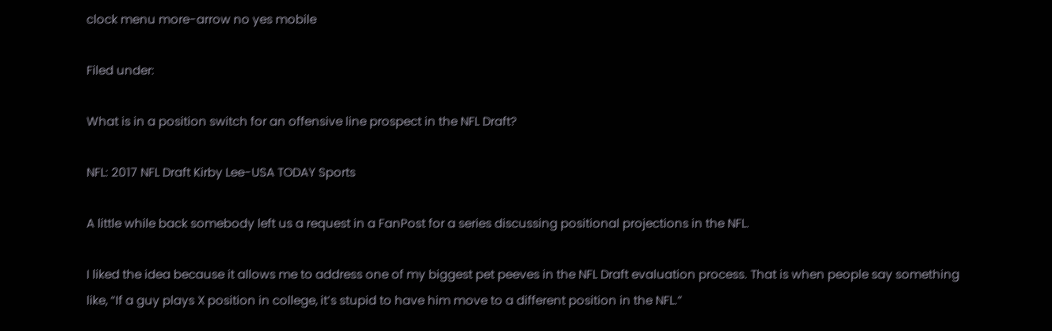clock menu more-arrow no yes mobile

Filed under:

What is in a position switch for an offensive line prospect in the NFL Draft?

NFL: 2017 NFL Draft Kirby Lee-USA TODAY Sports

A little while back somebody left us a request in a FanPost for a series discussing positional projections in the NFL.

I liked the idea because it allows me to address one of my biggest pet peeves in the NFL Draft evaluation process. That is when people say something like, “If a guy plays X position in college, it’s stupid to have him move to a different position in the NFL.”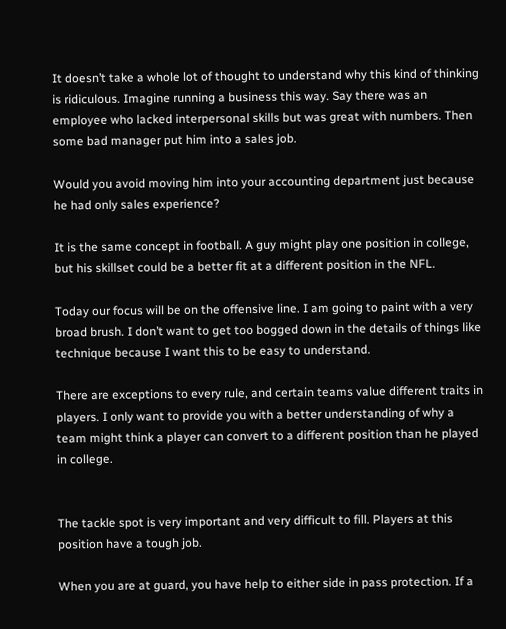It doesn’t take a whole lot of thought to understand why this kind of thinking is ridiculous. Imagine running a business this way. Say there was an employee who lacked interpersonal skills but was great with numbers. Then some bad manager put him into a sales job.

Would you avoid moving him into your accounting department just because he had only sales experience?

It is the same concept in football. A guy might play one position in college, but his skillset could be a better fit at a different position in the NFL.

Today our focus will be on the offensive line. I am going to paint with a very broad brush. I don’t want to get too bogged down in the details of things like technique because I want this to be easy to understand.

There are exceptions to every rule, and certain teams value different traits in players. I only want to provide you with a better understanding of why a team might think a player can convert to a different position than he played in college.


The tackle spot is very important and very difficult to fill. Players at this position have a tough job.

When you are at guard, you have help to either side in pass protection. If a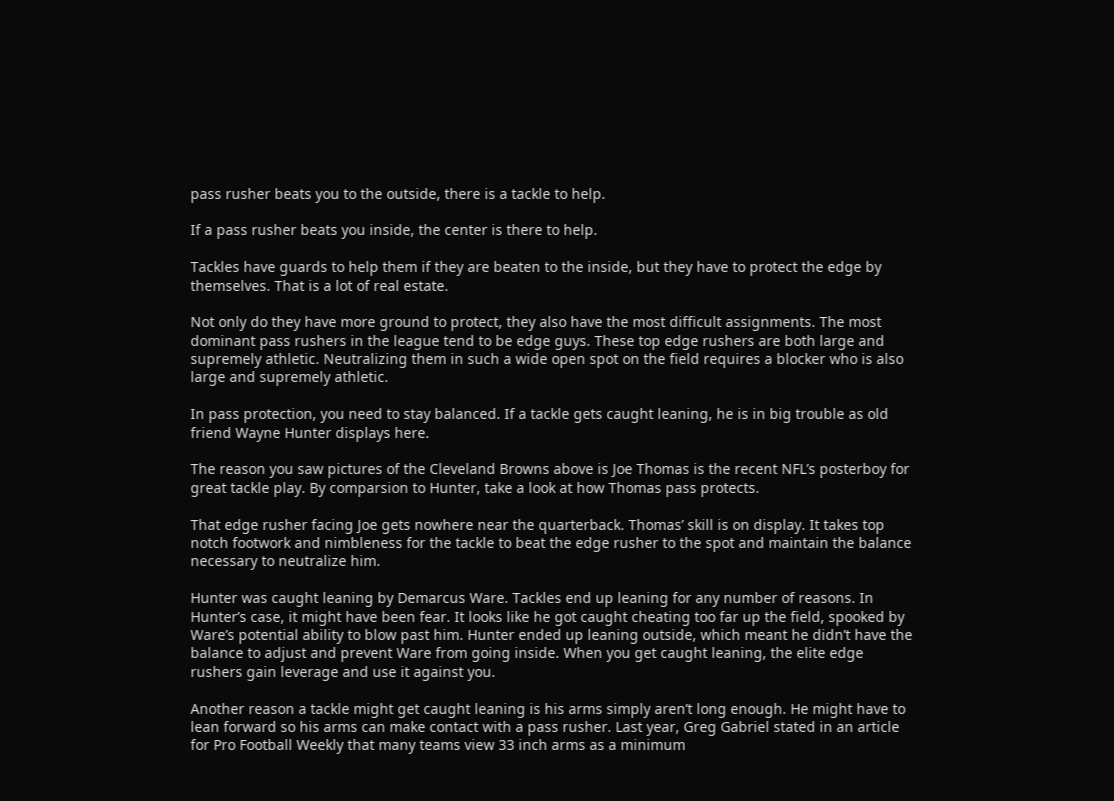pass rusher beats you to the outside, there is a tackle to help.

If a pass rusher beats you inside, the center is there to help.

Tackles have guards to help them if they are beaten to the inside, but they have to protect the edge by themselves. That is a lot of real estate.

Not only do they have more ground to protect, they also have the most difficult assignments. The most dominant pass rushers in the league tend to be edge guys. These top edge rushers are both large and supremely athletic. Neutralizing them in such a wide open spot on the field requires a blocker who is also large and supremely athletic.

In pass protection, you need to stay balanced. If a tackle gets caught leaning, he is in big trouble as old friend Wayne Hunter displays here.

The reason you saw pictures of the Cleveland Browns above is Joe Thomas is the recent NFL’s posterboy for great tackle play. By comparsion to Hunter, take a look at how Thomas pass protects.

That edge rusher facing Joe gets nowhere near the quarterback. Thomas’ skill is on display. It takes top notch footwork and nimbleness for the tackle to beat the edge rusher to the spot and maintain the balance necessary to neutralize him.

Hunter was caught leaning by Demarcus Ware. Tackles end up leaning for any number of reasons. In Hunter’s case, it might have been fear. It looks like he got caught cheating too far up the field, spooked by Ware’s potential ability to blow past him. Hunter ended up leaning outside, which meant he didn’t have the balance to adjust and prevent Ware from going inside. When you get caught leaning, the elite edge rushers gain leverage and use it against you.

Another reason a tackle might get caught leaning is his arms simply aren’t long enough. He might have to lean forward so his arms can make contact with a pass rusher. Last year, Greg Gabriel stated in an article for Pro Football Weekly that many teams view 33 inch arms as a minimum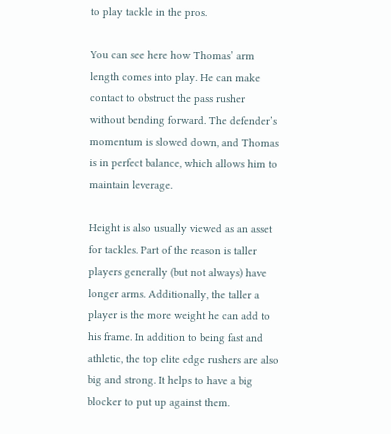to play tackle in the pros.

You can see here how Thomas’ arm length comes into play. He can make contact to obstruct the pass rusher without bending forward. The defender’s momentum is slowed down, and Thomas is in perfect balance, which allows him to maintain leverage.

Height is also usually viewed as an asset for tackles. Part of the reason is taller players generally (but not always) have longer arms. Additionally, the taller a player is the more weight he can add to his frame. In addition to being fast and athletic, the top elite edge rushers are also big and strong. It helps to have a big blocker to put up against them.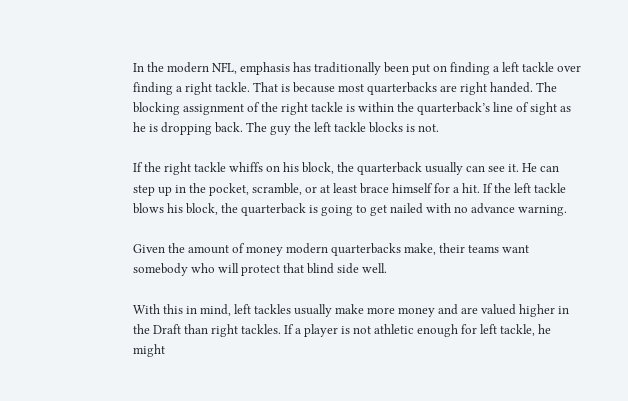In the modern NFL, emphasis has traditionally been put on finding a left tackle over finding a right tackle. That is because most quarterbacks are right handed. The blocking assignment of the right tackle is within the quarterback’s line of sight as he is dropping back. The guy the left tackle blocks is not.

If the right tackle whiffs on his block, the quarterback usually can see it. He can step up in the pocket, scramble, or at least brace himself for a hit. If the left tackle blows his block, the quarterback is going to get nailed with no advance warning.

Given the amount of money modern quarterbacks make, their teams want somebody who will protect that blind side well.

With this in mind, left tackles usually make more money and are valued higher in the Draft than right tackles. If a player is not athletic enough for left tackle, he might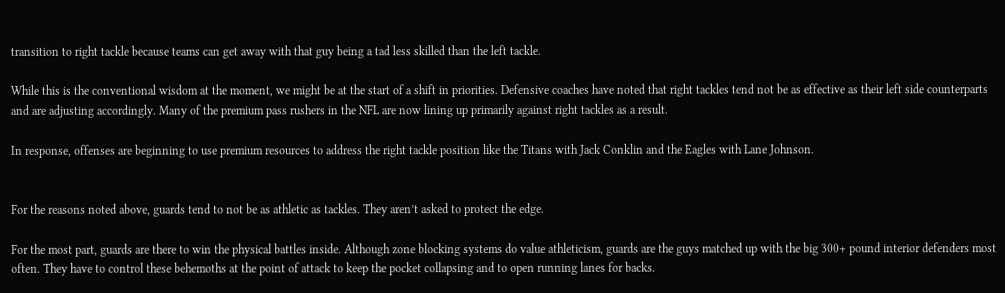transition to right tackle because teams can get away with that guy being a tad less skilled than the left tackle.

While this is the conventional wisdom at the moment, we might be at the start of a shift in priorities. Defensive coaches have noted that right tackles tend not be as effective as their left side counterparts and are adjusting accordingly. Many of the premium pass rushers in the NFL are now lining up primarily against right tackles as a result.

In response, offenses are beginning to use premium resources to address the right tackle position like the Titans with Jack Conklin and the Eagles with Lane Johnson.


For the reasons noted above, guards tend to not be as athletic as tackles. They aren’t asked to protect the edge.

For the most part, guards are there to win the physical battles inside. Although zone blocking systems do value athleticism, guards are the guys matched up with the big 300+ pound interior defenders most often. They have to control these behemoths at the point of attack to keep the pocket collapsing and to open running lanes for backs.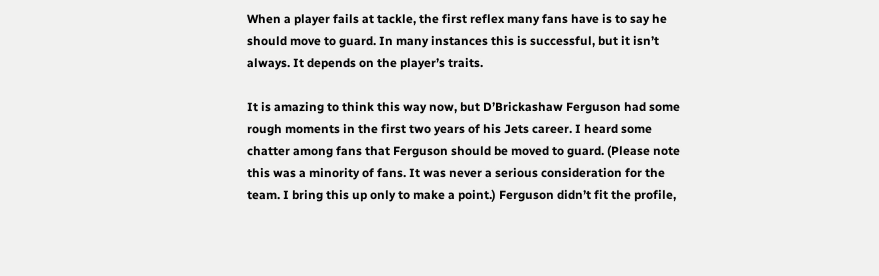When a player fails at tackle, the first reflex many fans have is to say he should move to guard. In many instances this is successful, but it isn’t always. It depends on the player’s traits.

It is amazing to think this way now, but D’Brickashaw Ferguson had some rough moments in the first two years of his Jets career. I heard some chatter among fans that Ferguson should be moved to guard. (Please note this was a minority of fans. It was never a serious consideration for the team. I bring this up only to make a point.) Ferguson didn’t fit the profile,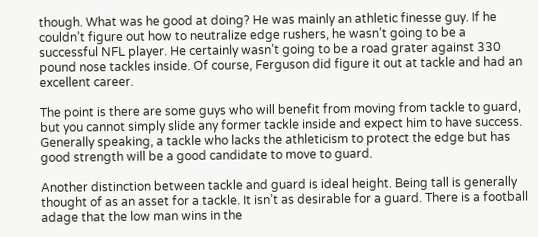though. What was he good at doing? He was mainly an athletic finesse guy. If he couldn’t figure out how to neutralize edge rushers, he wasn’t going to be a successful NFL player. He certainly wasn’t going to be a road grater against 330 pound nose tackles inside. Of course, Ferguson did figure it out at tackle and had an excellent career.

The point is there are some guys who will benefit from moving from tackle to guard, but you cannot simply slide any former tackle inside and expect him to have success. Generally speaking, a tackle who lacks the athleticism to protect the edge but has good strength will be a good candidate to move to guard.

Another distinction between tackle and guard is ideal height. Being tall is generally thought of as an asset for a tackle. It isn’t as desirable for a guard. There is a football adage that the low man wins in the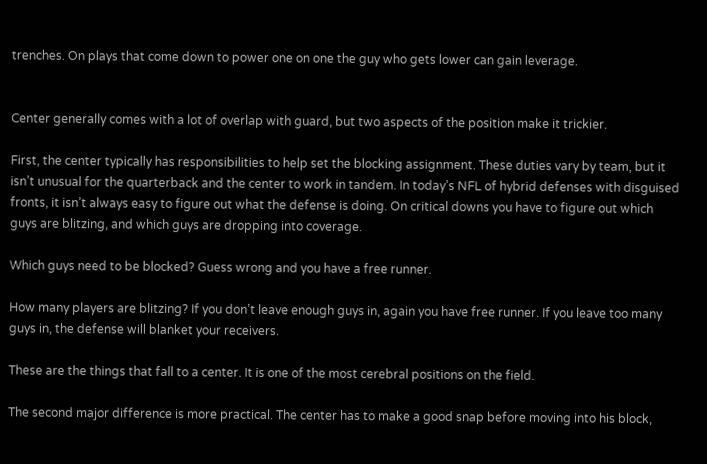trenches. On plays that come down to power one on one the guy who gets lower can gain leverage.


Center generally comes with a lot of overlap with guard, but two aspects of the position make it trickier.

First, the center typically has responsibilities to help set the blocking assignment. These duties vary by team, but it isn’t unusual for the quarterback and the center to work in tandem. In today’s NFL of hybrid defenses with disguised fronts, it isn’t always easy to figure out what the defense is doing. On critical downs you have to figure out which guys are blitzing, and which guys are dropping into coverage.

Which guys need to be blocked? Guess wrong and you have a free runner.

How many players are blitzing? If you don’t leave enough guys in, again you have free runner. If you leave too many guys in, the defense will blanket your receivers.

These are the things that fall to a center. It is one of the most cerebral positions on the field.

The second major difference is more practical. The center has to make a good snap before moving into his block,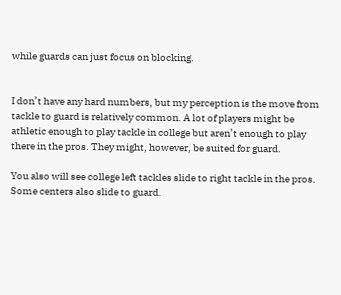while guards can just focus on blocking.


I don’t have any hard numbers, but my perception is the move from tackle to guard is relatively common. A lot of players might be athletic enough to play tackle in college but aren’t enough to play there in the pros. They might, however, be suited for guard.

You also will see college left tackles slide to right tackle in the pros. Some centers also slide to guard.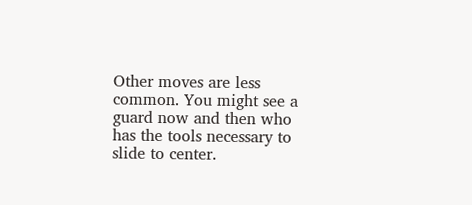Other moves are less common. You might see a guard now and then who has the tools necessary to slide to center.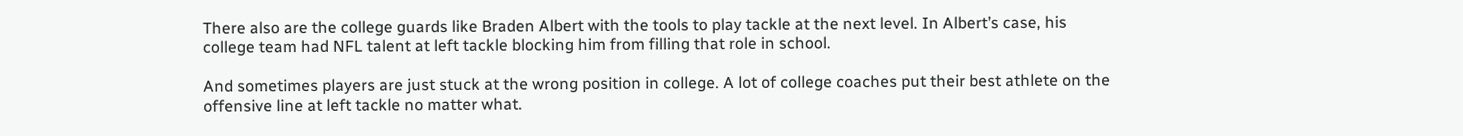There also are the college guards like Braden Albert with the tools to play tackle at the next level. In Albert’s case, his college team had NFL talent at left tackle blocking him from filling that role in school.

And sometimes players are just stuck at the wrong position in college. A lot of college coaches put their best athlete on the offensive line at left tackle no matter what.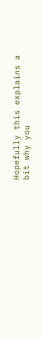Hopefully this explains a bit why you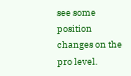see some position changes on the pro level.